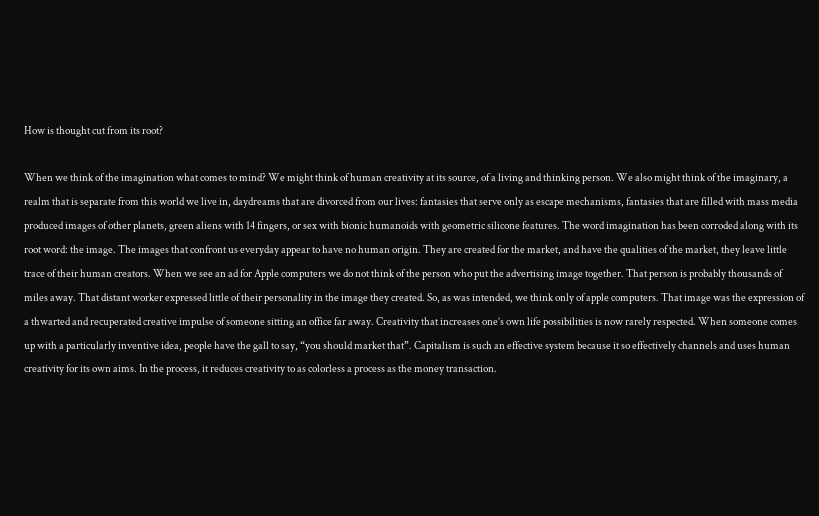How is thought cut from its root?

When we think of the imagination what comes to mind? We might think of human creativity at its source, of a living and thinking person. We also might think of the imaginary, a realm that is separate from this world we live in, daydreams that are divorced from our lives: fantasies that serve only as escape mechanisms, fantasies that are filled with mass media produced images of other planets, green aliens with 14 fingers, or sex with bionic humanoids with geometric silicone features. The word imagination has been corroded along with its root word: the image. The images that confront us everyday appear to have no human origin. They are created for the market, and have the qualities of the market, they leave little trace of their human creators. When we see an ad for Apple computers we do not think of the person who put the advertising image together. That person is probably thousands of miles away. That distant worker expressed little of their personality in the image they created. So, as was intended, we think only of apple computers. That image was the expression of a thwarted and recuperated creative impulse of someone sitting an office far away. Creativity that increases one’s own life possibilities is now rarely respected. When someone comes up with a particularly inventive idea, people have the gall to say, “you should market that”. Capitalism is such an effective system because it so effectively channels and uses human creativity for its own aims. In the process, it reduces creativity to as colorless a process as the money transaction.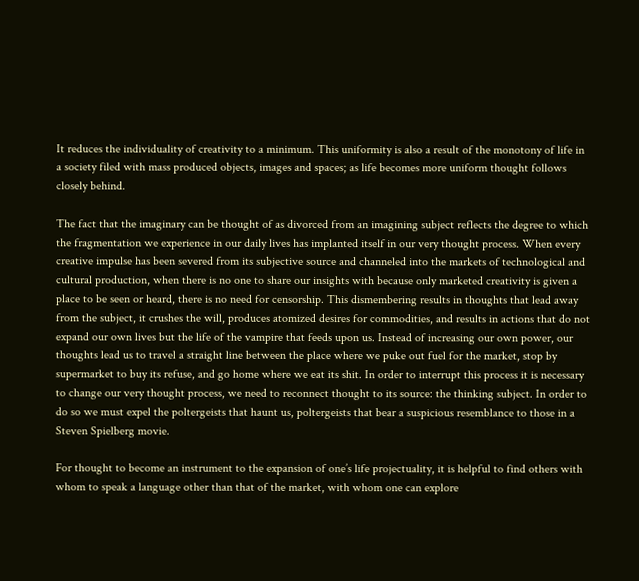It reduces the individuality of creativity to a minimum. This uniformity is also a result of the monotony of life in a society filed with mass produced objects, images and spaces; as life becomes more uniform thought follows closely behind.

The fact that the imaginary can be thought of as divorced from an imagining subject reflects the degree to which the fragmentation we experience in our daily lives has implanted itself in our very thought process. When every creative impulse has been severed from its subjective source and channeled into the markets of technological and cultural production, when there is no one to share our insights with because only marketed creativity is given a place to be seen or heard, there is no need for censorship. This dismembering results in thoughts that lead away from the subject, it crushes the will, produces atomized desires for commodities, and results in actions that do not expand our own lives but the life of the vampire that feeds upon us. Instead of increasing our own power, our thoughts lead us to travel a straight line between the place where we puke out fuel for the market, stop by supermarket to buy its refuse, and go home where we eat its shit. In order to interrupt this process it is necessary to change our very thought process, we need to reconnect thought to its source: the thinking subject. In order to do so we must expel the poltergeists that haunt us, poltergeists that bear a suspicious resemblance to those in a Steven Spielberg movie.

For thought to become an instrument to the expansion of one’s life projectuality, it is helpful to find others with whom to speak a language other than that of the market, with whom one can explore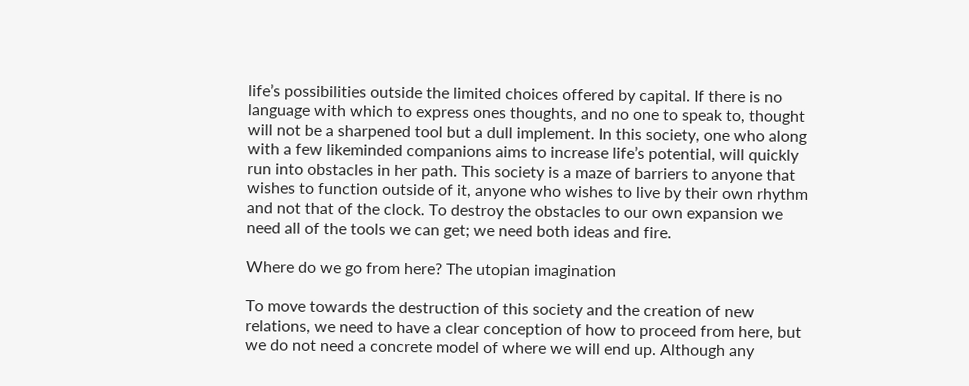life’s possibilities outside the limited choices offered by capital. If there is no language with which to express ones thoughts, and no one to speak to, thought will not be a sharpened tool but a dull implement. In this society, one who along with a few likeminded companions aims to increase life’s potential, will quickly run into obstacles in her path. This society is a maze of barriers to anyone that wishes to function outside of it, anyone who wishes to live by their own rhythm and not that of the clock. To destroy the obstacles to our own expansion we need all of the tools we can get; we need both ideas and fire.

Where do we go from here? The utopian imagination

To move towards the destruction of this society and the creation of new relations, we need to have a clear conception of how to proceed from here, but we do not need a concrete model of where we will end up. Although any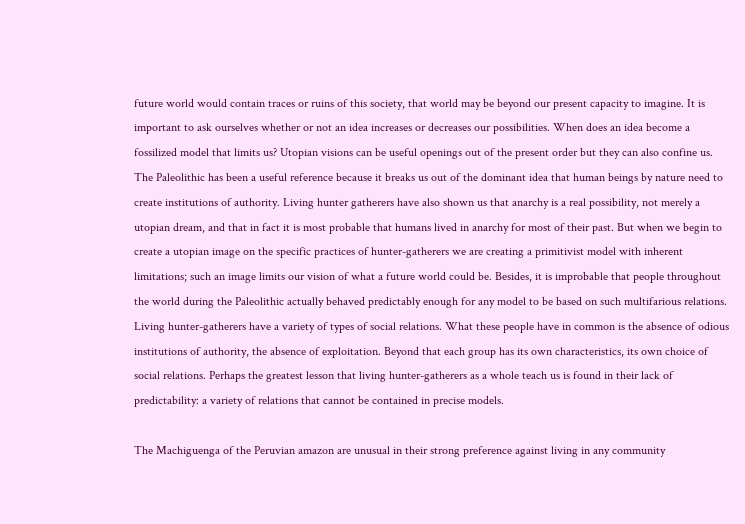future world would contain traces or ruins of this society, that world may be beyond our present capacity to imagine. It is important to ask ourselves whether or not an idea increases or decreases our possibilities. When does an idea become a fossilized model that limits us? Utopian visions can be useful openings out of the present order but they can also confine us. The Paleolithic has been a useful reference because it breaks us out of the dominant idea that human beings by nature need to create institutions of authority. Living hunter gatherers have also shown us that anarchy is a real possibility, not merely a utopian dream, and that in fact it is most probable that humans lived in anarchy for most of their past. But when we begin to create a utopian image on the specific practices of hunter-gatherers we are creating a primitivist model with inherent limitations; such an image limits our vision of what a future world could be. Besides, it is improbable that people throughout the world during the Paleolithic actually behaved predictably enough for any model to be based on such multifarious relations. Living hunter-gatherers have a variety of types of social relations. What these people have in common is the absence of odious institutions of authority, the absence of exploitation. Beyond that each group has its own characteristics, its own choice of social relations. Perhaps the greatest lesson that living hunter-gatherers as a whole teach us is found in their lack of predictability: a variety of relations that cannot be contained in precise models.

The Machiguenga of the Peruvian amazon are unusual in their strong preference against living in any community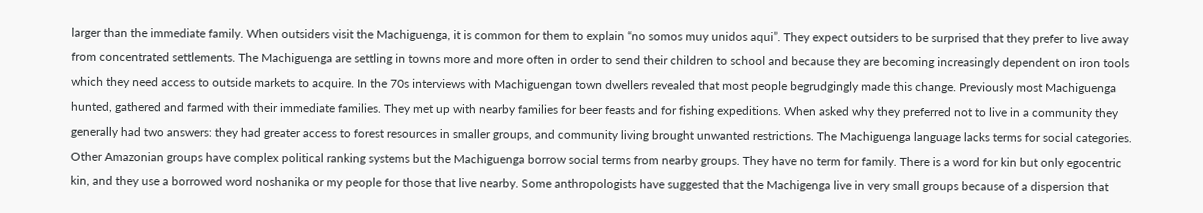larger than the immediate family. When outsiders visit the Machiguenga, it is common for them to explain “no somos muy unidos aqui”. They expect outsiders to be surprised that they prefer to live away from concentrated settlements. The Machiguenga are settling in towns more and more often in order to send their children to school and because they are becoming increasingly dependent on iron tools which they need access to outside markets to acquire. In the 70s interviews with Machiguengan town dwellers revealed that most people begrudgingly made this change. Previously most Machiguenga hunted, gathered and farmed with their immediate families. They met up with nearby families for beer feasts and for fishing expeditions. When asked why they preferred not to live in a community they generally had two answers: they had greater access to forest resources in smaller groups, and community living brought unwanted restrictions. The Machiguenga language lacks terms for social categories. Other Amazonian groups have complex political ranking systems but the Machiguenga borrow social terms from nearby groups. They have no term for family. There is a word for kin but only egocentric kin, and they use a borrowed word noshanika or my people for those that live nearby. Some anthropologists have suggested that the Machigenga live in very small groups because of a dispersion that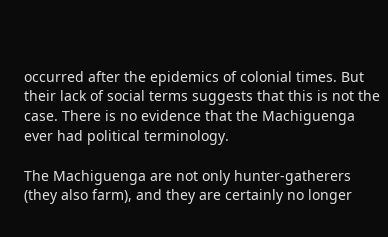occurred after the epidemics of colonial times. But their lack of social terms suggests that this is not the case. There is no evidence that the Machiguenga ever had political terminology.

The Machiguenga are not only hunter-gatherers (they also farm), and they are certainly no longer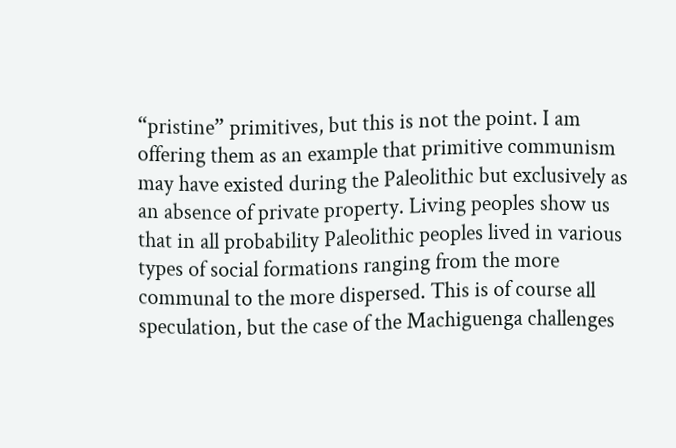“pristine” primitives, but this is not the point. I am offering them as an example that primitive communism may have existed during the Paleolithic but exclusively as an absence of private property. Living peoples show us that in all probability Paleolithic peoples lived in various types of social formations ranging from the more communal to the more dispersed. This is of course all speculation, but the case of the Machiguenga challenges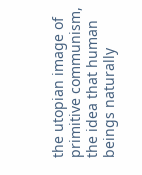the utopian image of primitive communism, the idea that human beings naturally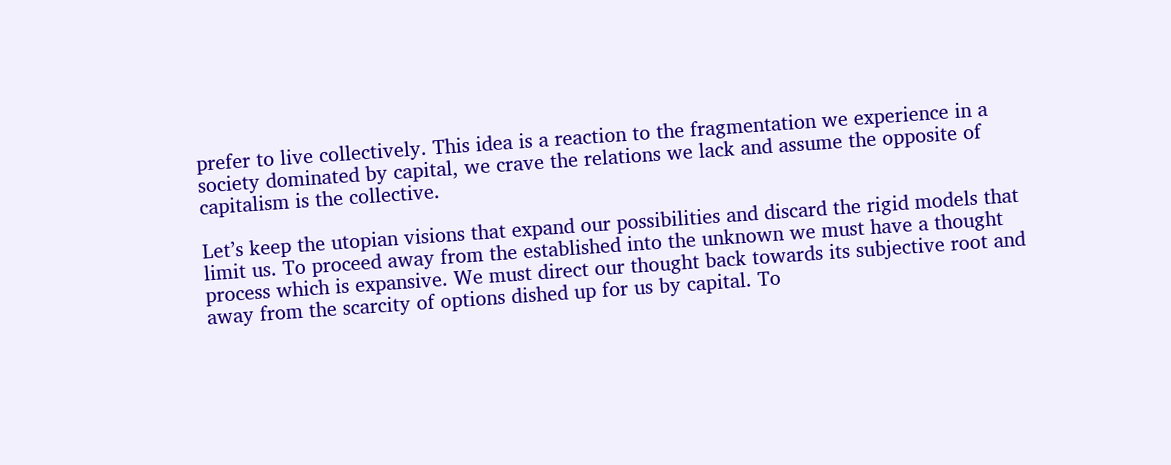prefer to live collectively. This idea is a reaction to the fragmentation we experience in a society dominated by capital, we crave the relations we lack and assume the opposite of capitalism is the collective.

Let’s keep the utopian visions that expand our possibilities and discard the rigid models that limit us. To proceed away from the established into the unknown we must have a thought process which is expansive. We must direct our thought back towards its subjective root and away from the scarcity of options dished up for us by capital. To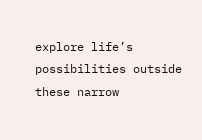explore life’s possibilities outside these narrow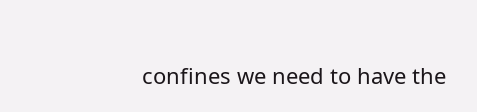confines we need to have the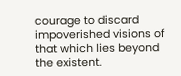courage to discard impoverished visions of that which lies beyond the existent.